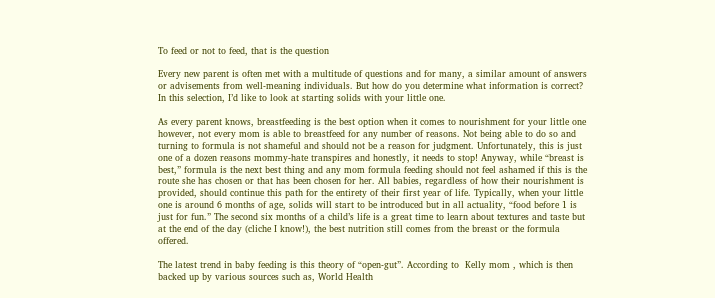To feed or not to feed, that is the question

Every new parent is often met with a multitude of questions and for many, a similar amount of answers or advisements from well-meaning individuals. But how do you determine what information is correct? In this selection, I’d like to look at starting solids with your little one.

As every parent knows, breastfeeding is the best option when it comes to nourishment for your little one however, not every mom is able to breastfeed for any number of reasons. Not being able to do so and turning to formula is not shameful and should not be a reason for judgment. Unfortunately, this is just one of a dozen reasons mommy-hate transpires and honestly, it needs to stop! Anyway, while “breast is best,” formula is the next best thing and any mom formula feeding should not feel ashamed if this is the route she has chosen or that has been chosen for her. All babies, regardless of how their nourishment is provided, should continue this path for the entirety of their first year of life. Typically, when your little one is around 6 months of age, solids will start to be introduced but in all actuality, “food before 1 is just for fun.” The second six months of a child’s life is a great time to learn about textures and taste but at the end of the day (cliche I know!), the best nutrition still comes from the breast or the formula offered.

The latest trend in baby feeding is this theory of “open-gut”. According to  Kelly mom , which is then backed up by various sources such as, World Health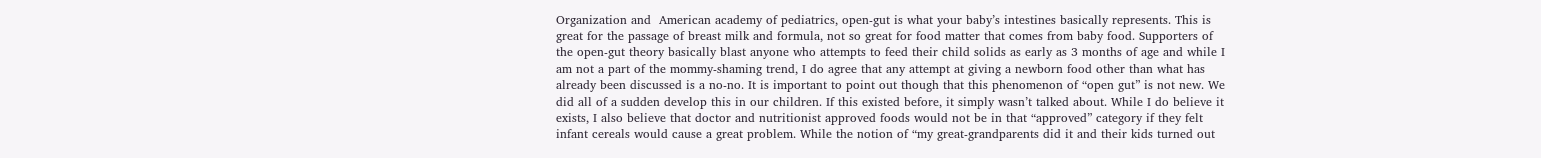Organization and  American academy of pediatrics, open-gut is what your baby’s intestines basically represents. This is great for the passage of breast milk and formula, not so great for food matter that comes from baby food. Supporters of the open-gut theory basically blast anyone who attempts to feed their child solids as early as 3 months of age and while I am not a part of the mommy-shaming trend, I do agree that any attempt at giving a newborn food other than what has already been discussed is a no-no. It is important to point out though that this phenomenon of “open gut” is not new. We did all of a sudden develop this in our children. If this existed before, it simply wasn’t talked about. While I do believe it exists, I also believe that doctor and nutritionist approved foods would not be in that “approved” category if they felt infant cereals would cause a great problem. While the notion of “my great-grandparents did it and their kids turned out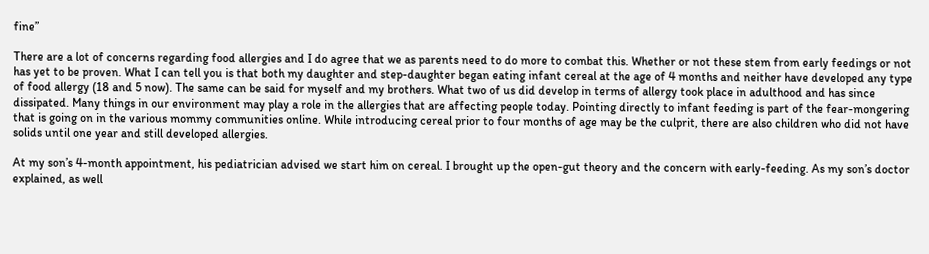fine”

There are a lot of concerns regarding food allergies and I do agree that we as parents need to do more to combat this. Whether or not these stem from early feedings or not has yet to be proven. What I can tell you is that both my daughter and step-daughter began eating infant cereal at the age of 4 months and neither have developed any type of food allergy (18 and 5 now). The same can be said for myself and my brothers. What two of us did develop in terms of allergy took place in adulthood and has since dissipated. Many things in our environment may play a role in the allergies that are affecting people today. Pointing directly to infant feeding is part of the fear-mongering that is going on in the various mommy communities online. While introducing cereal prior to four months of age may be the culprit, there are also children who did not have solids until one year and still developed allergies.

At my son’s 4-month appointment, his pediatrician advised we start him on cereal. I brought up the open-gut theory and the concern with early-feeding. As my son’s doctor explained, as well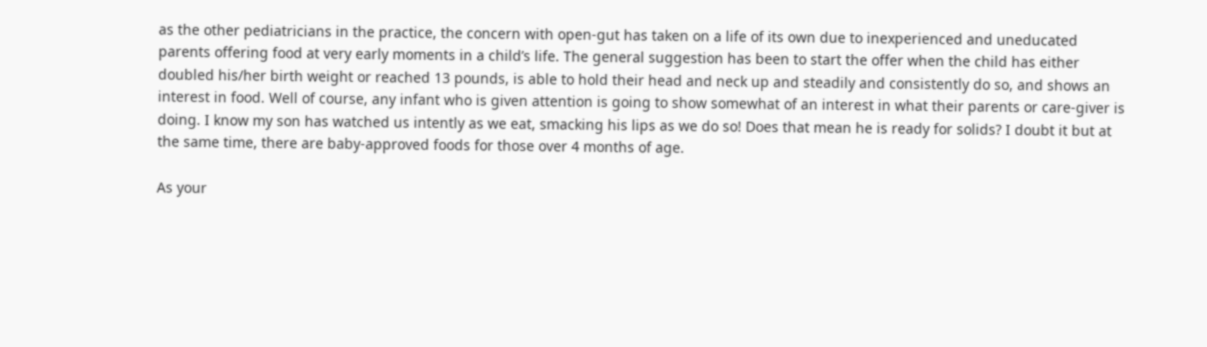as the other pediatricians in the practice, the concern with open-gut has taken on a life of its own due to inexperienced and uneducated parents offering food at very early moments in a child’s life. The general suggestion has been to start the offer when the child has either doubled his/her birth weight or reached 13 pounds, is able to hold their head and neck up and steadily and consistently do so, and shows an interest in food. Well of course, any infant who is given attention is going to show somewhat of an interest in what their parents or care-giver is doing. I know my son has watched us intently as we eat, smacking his lips as we do so! Does that mean he is ready for solids? I doubt it but at the same time, there are baby-approved foods for those over 4 months of age.

As your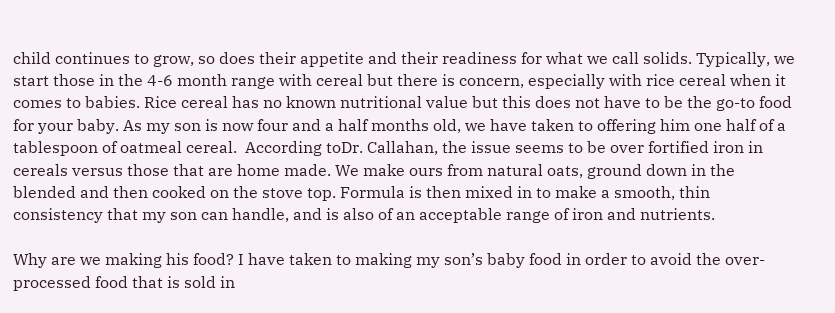child continues to grow, so does their appetite and their readiness for what we call solids. Typically, we start those in the 4-6 month range with cereal but there is concern, especially with rice cereal when it comes to babies. Rice cereal has no known nutritional value but this does not have to be the go-to food for your baby. As my son is now four and a half months old, we have taken to offering him one half of a tablespoon of oatmeal cereal.  According toDr. Callahan, the issue seems to be over fortified iron in cereals versus those that are home made. We make ours from natural oats, ground down in the blended and then cooked on the stove top. Formula is then mixed in to make a smooth, thin consistency that my son can handle, and is also of an acceptable range of iron and nutrients.

Why are we making his food? I have taken to making my son’s baby food in order to avoid the over-processed food that is sold in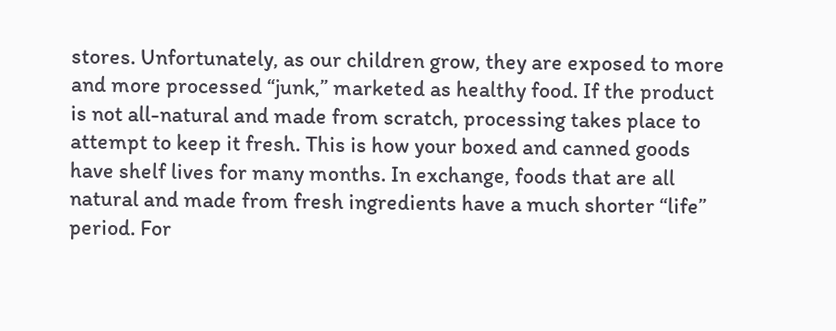stores. Unfortunately, as our children grow, they are exposed to more and more processed “junk,” marketed as healthy food. If the product is not all-natural and made from scratch, processing takes place to attempt to keep it fresh. This is how your boxed and canned goods have shelf lives for many months. In exchange, foods that are all natural and made from fresh ingredients have a much shorter “life” period. For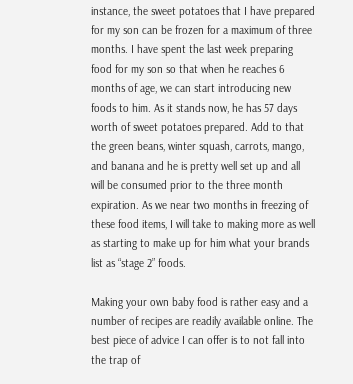instance, the sweet potatoes that I have prepared for my son can be frozen for a maximum of three months. I have spent the last week preparing food for my son so that when he reaches 6 months of age, we can start introducing new foods to him. As it stands now, he has 57 days worth of sweet potatoes prepared. Add to that the green beans, winter squash, carrots, mango, and banana and he is pretty well set up and all will be consumed prior to the three month expiration. As we near two months in freezing of these food items, I will take to making more as well as starting to make up for him what your brands list as “stage 2” foods.

Making your own baby food is rather easy and a number of recipes are readily available online. The best piece of advice I can offer is to not fall into the trap of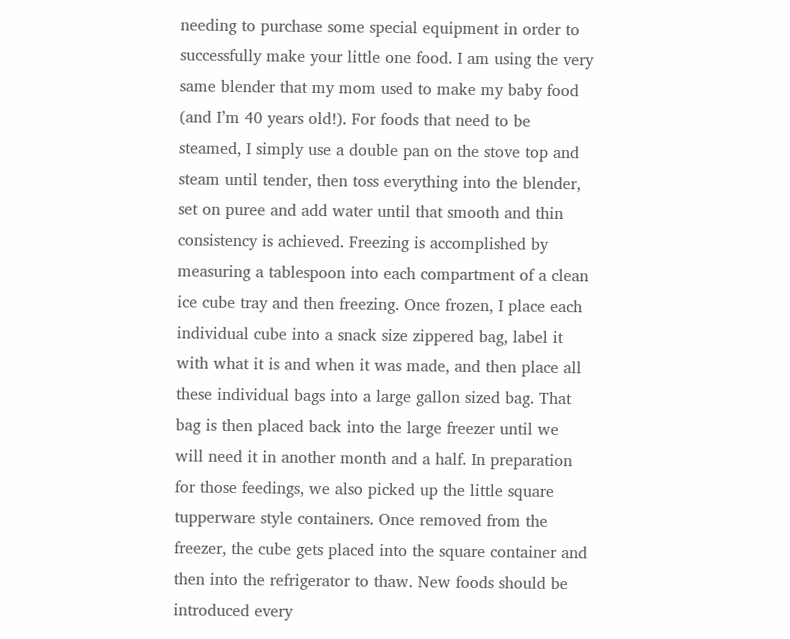needing to purchase some special equipment in order to successfully make your little one food. I am using the very same blender that my mom used to make my baby food (and I’m 40 years old!). For foods that need to be steamed, I simply use a double pan on the stove top and steam until tender, then toss everything into the blender, set on puree and add water until that smooth and thin consistency is achieved. Freezing is accomplished by measuring a tablespoon into each compartment of a clean ice cube tray and then freezing. Once frozen, I place each individual cube into a snack size zippered bag, label it with what it is and when it was made, and then place all these individual bags into a large gallon sized bag. That bag is then placed back into the large freezer until we will need it in another month and a half. In preparation for those feedings, we also picked up the little square tupperware style containers. Once removed from the freezer, the cube gets placed into the square container and then into the refrigerator to thaw. New foods should be introduced every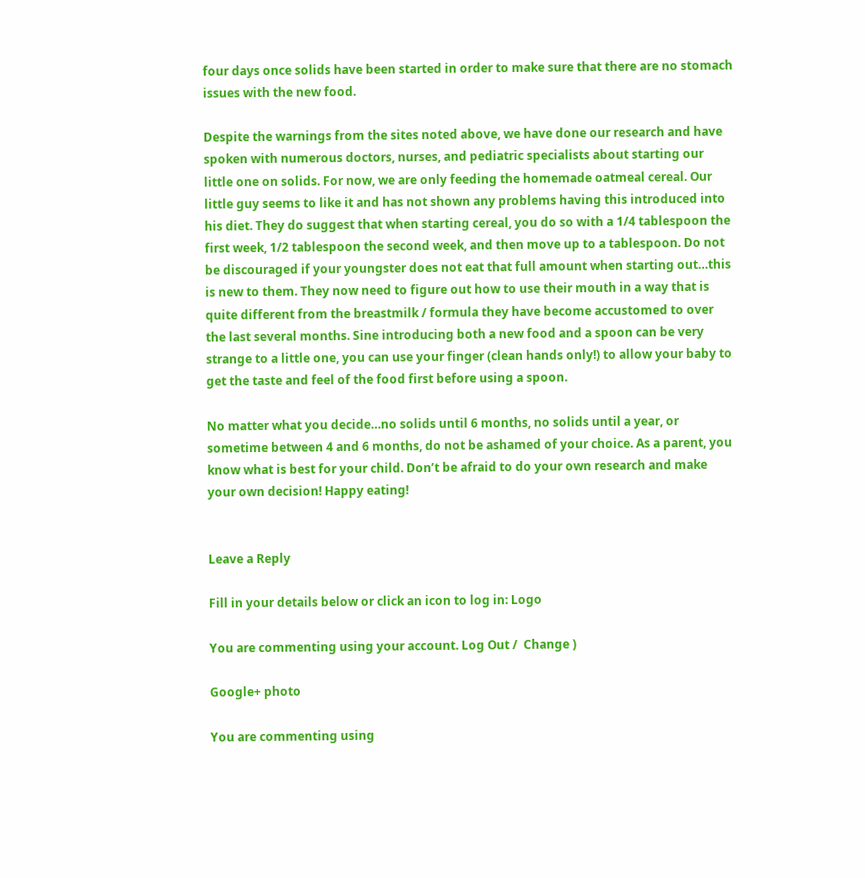four days once solids have been started in order to make sure that there are no stomach issues with the new food.

Despite the warnings from the sites noted above, we have done our research and have spoken with numerous doctors, nurses, and pediatric specialists about starting our little one on solids. For now, we are only feeding the homemade oatmeal cereal. Our little guy seems to like it and has not shown any problems having this introduced into his diet. They do suggest that when starting cereal, you do so with a 1/4 tablespoon the first week, 1/2 tablespoon the second week, and then move up to a tablespoon. Do not be discouraged if your youngster does not eat that full amount when starting out…this is new to them. They now need to figure out how to use their mouth in a way that is quite different from the breastmilk / formula they have become accustomed to over the last several months. Sine introducing both a new food and a spoon can be very strange to a little one, you can use your finger (clean hands only!) to allow your baby to get the taste and feel of the food first before using a spoon.

No matter what you decide…no solids until 6 months, no solids until a year, or sometime between 4 and 6 months, do not be ashamed of your choice. As a parent, you know what is best for your child. Don’t be afraid to do your own research and make your own decision! Happy eating!


Leave a Reply

Fill in your details below or click an icon to log in: Logo

You are commenting using your account. Log Out /  Change )

Google+ photo

You are commenting using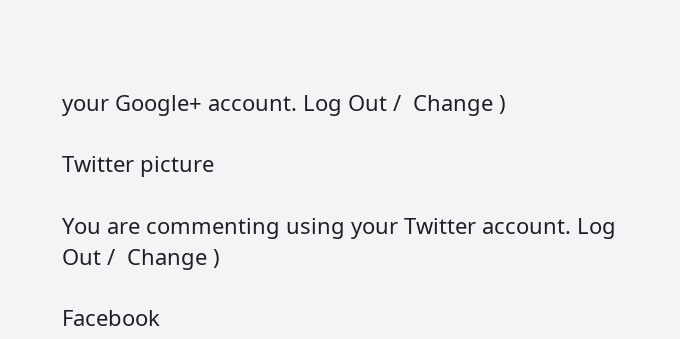your Google+ account. Log Out /  Change )

Twitter picture

You are commenting using your Twitter account. Log Out /  Change )

Facebook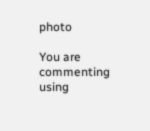photo

You are commenting using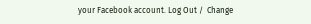your Facebook account. Log Out /  Change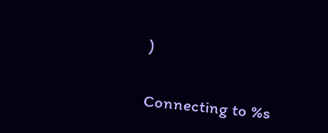)


Connecting to %s